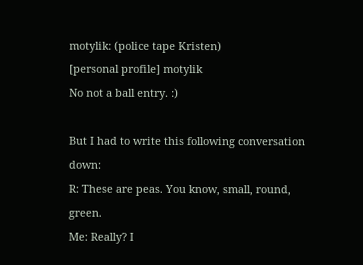motylik: (police tape Kristen)
[personal profile] motylik
No not a ball entry. :)

But I had to write this following conversation down:
R: These are peas. You know, small, round, green.
Me: Really? I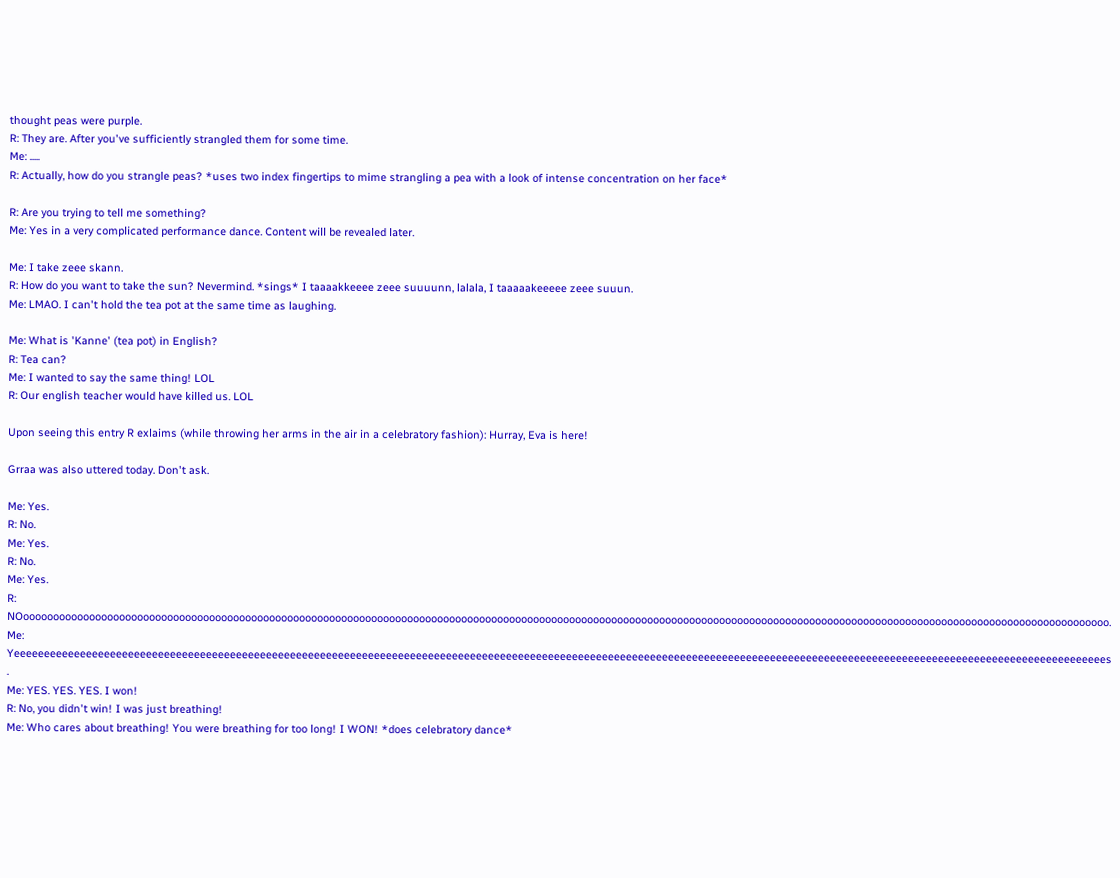thought peas were purple.
R: They are. After you've sufficiently strangled them for some time.
Me: .....
R: Actually, how do you strangle peas? *uses two index fingertips to mime strangling a pea with a look of intense concentration on her face*

R: Are you trying to tell me something?
Me: Yes in a very complicated performance dance. Content will be revealed later.

Me: I take zeee skann.
R: How do you want to take the sun? Nevermind. *sings* I taaaakkeeee zeee suuuunn, lalala, I taaaaakeeeee zeee suuun.
Me: LMAO. I can't hold the tea pot at the same time as laughing.

Me: What is 'Kanne' (tea pot) in English?
R: Tea can?
Me: I wanted to say the same thing! LOL
R: Our english teacher would have killed us. LOL

Upon seeing this entry R exlaims (while throwing her arms in the air in a celebratory fashion): Hurray, Eva is here!

Grraa was also uttered today. Don't ask.

Me: Yes.
R: No.
Me: Yes.
R: No.
Me: Yes.
R: NOooooooooooooooooooooooooooooooooooooooooooooooooooooooooooooooooooooooooooooooooooooooooooooooooooooooooooooooooooooooooooooooooooooooooooooooooooooooooooooooooooooooooooooooooooooo.
Me: Yeeeeeeeeeeeeeeeeeeeeeeeeeeeeeeeeeeeeeeeeeeeeeeeeeeeeeeeeeeeeeeeeeeeeeeeeeeeeeeeeeeeeeeeeeeeeeeeeeeeeeeeeeeeeeeeeeeeeeeeeeeeeeeeeeeeeeeeeeeeeeeeeeeeeeeeeeeeeeeeeeeeeeeeeeeeeeeeeeeeeees.
Me: YES. YES. YES. I won!
R: No, you didn't win! I was just breathing!
Me: Who cares about breathing! You were breathing for too long! I WON! *does celebratory dance*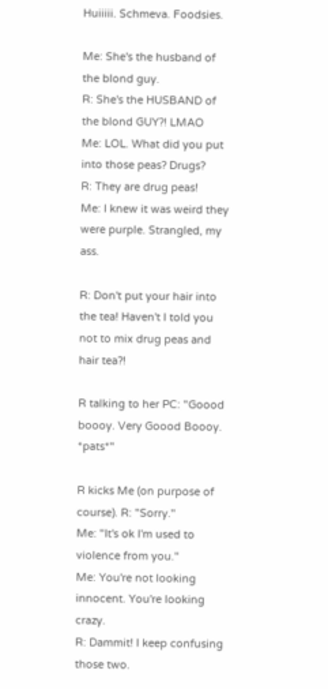Huiiiii. Schmeva. Foodsies.

Me: She's the husband of the blond guy.
R: She's the HUSBAND of the blond GUY?! LMAO
Me: LOL. What did you put into those peas? Drugs?
R: They are drug peas!
Me: I knew it was weird they were purple. Strangled, my ass.

R: Don't put your hair into the tea! Haven't I told you not to mix drug peas and hair tea?!

R talking to her PC: "Goood boooy. Very Goood Boooy. *pats*"

R kicks Me (on purpose of course). R: "Sorry."
Me: "It's ok I'm used to violence from you."
Me: You're not looking innocent. You're looking crazy.
R: Dammit! I keep confusing those two.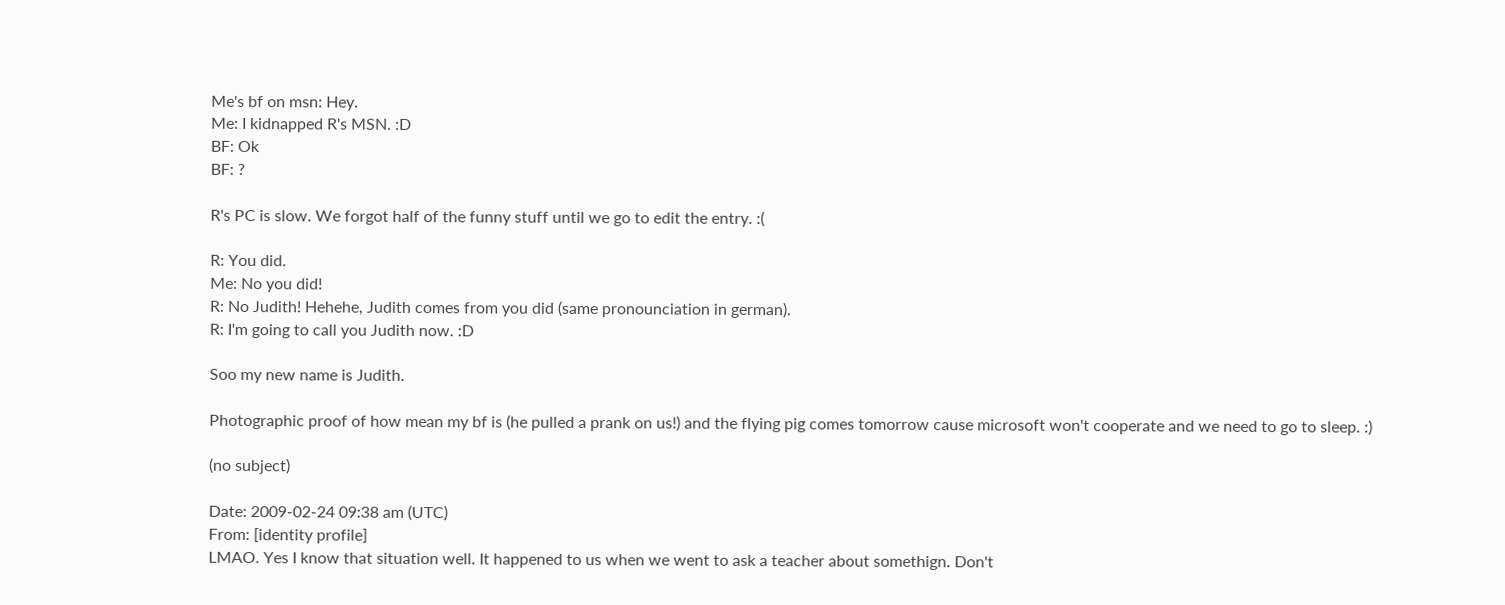Me's bf on msn: Hey.
Me: I kidnapped R's MSN. :D
BF: Ok
BF: ?

R's PC is slow. We forgot half of the funny stuff until we go to edit the entry. :(

R: You did.
Me: No you did!
R: No Judith! Hehehe, Judith comes from you did (same pronounciation in german).
R: I'm going to call you Judith now. :D

Soo my new name is Judith.

Photographic proof of how mean my bf is (he pulled a prank on us!) and the flying pig comes tomorrow cause microsoft won't cooperate and we need to go to sleep. :)

(no subject)

Date: 2009-02-24 09:38 am (UTC)
From: [identity profile]
LMAO. Yes I know that situation well. It happened to us when we went to ask a teacher about somethign. Don't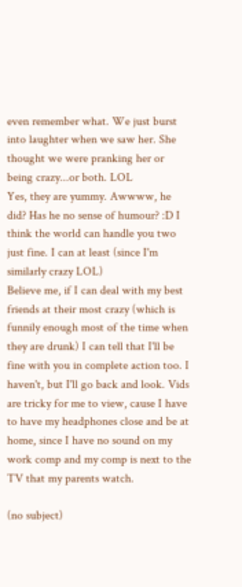even remember what. We just burst into laughter when we saw her. She thought we were pranking her or being crazy...or both. LOL
Yes, they are yummy. Awwww, he did? Has he no sense of humour? :D I think the world can handle you two just fine. I can at least (since I'm similarly crazy LOL)
Believe me, if I can deal with my best friends at their most crazy (which is funnily enough most of the time when they are drunk) I can tell that I'll be fine with you in complete action too. I haven't, but I'll go back and look. Vids are tricky for me to view, cause I have to have my headphones close and be at home, since I have no sound on my work comp and my comp is next to the TV that my parents watch.

(no subject)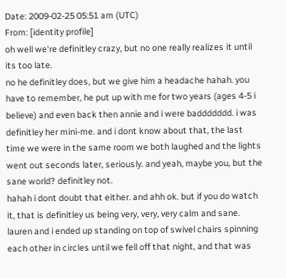Date: 2009-02-25 05:51 am (UTC)
From: [identity profile]
oh well we're definitley crazy, but no one really realizes it until its too late.
no he definitley does, but we give him a headache hahah. you have to remember, he put up with me for two years (ages 4-5 i believe) and even back then annie and i were baddddddd. i was definitley her mini-me. and i dont know about that, the last time we were in the same room we both laughed and the lights went out seconds later, seriously. and yeah, maybe you, but the sane world? definitley not.
hahah i dont doubt that either. and ahh ok. but if you do watch it, that is definitley us being very, very, very calm and sane. lauren and i ended up standing on top of swivel chairs spinning each other in circles until we fell off that night, and that was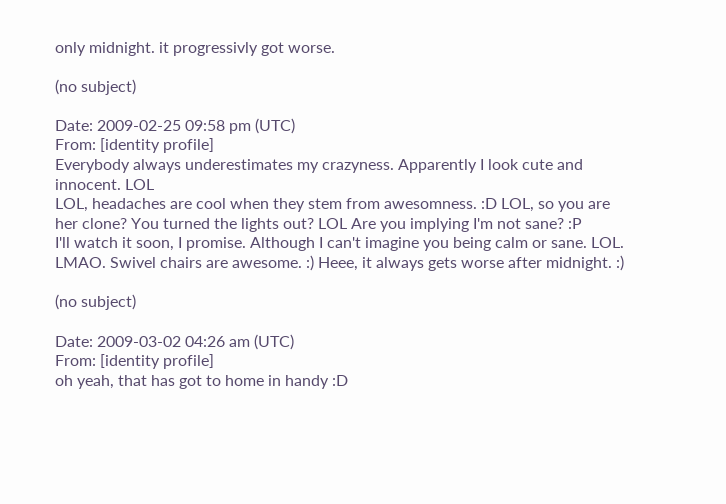only midnight. it progressivly got worse.

(no subject)

Date: 2009-02-25 09:58 pm (UTC)
From: [identity profile]
Everybody always underestimates my crazyness. Apparently I look cute and innocent. LOL
LOL, headaches are cool when they stem from awesomness. :D LOL, so you are her clone? You turned the lights out? LOL Are you implying I'm not sane? :P
I'll watch it soon, I promise. Although I can't imagine you being calm or sane. LOL. LMAO. Swivel chairs are awesome. :) Heee, it always gets worse after midnight. :)

(no subject)

Date: 2009-03-02 04:26 am (UTC)
From: [identity profile]
oh yeah, that has got to home in handy :D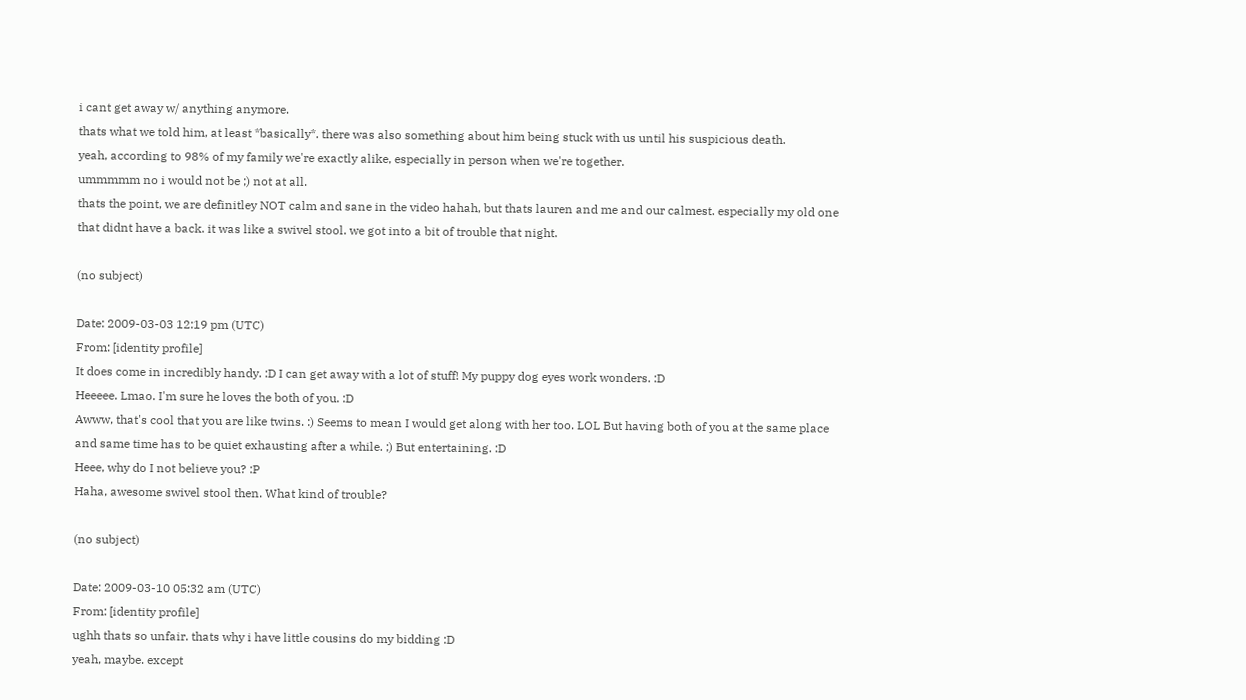i cant get away w/ anything anymore.
thats what we told him, at least *basically*. there was also something about him being stuck with us until his suspicious death.
yeah, according to 98% of my family we're exactly alike, especially in person when we're together.
ummmmm no i would not be ;) not at all.
thats the point, we are definitley NOT calm and sane in the video hahah, but thats lauren and me and our calmest. especially my old one that didnt have a back. it was like a swivel stool. we got into a bit of trouble that night.

(no subject)

Date: 2009-03-03 12:19 pm (UTC)
From: [identity profile]
It does come in incredibly handy. :D I can get away with a lot of stuff! My puppy dog eyes work wonders. :D
Heeeee. Lmao. I'm sure he loves the both of you. :D
Awww, that's cool that you are like twins. :) Seems to mean I would get along with her too. LOL But having both of you at the same place and same time has to be quiet exhausting after a while. ;) But entertaining. :D
Heee, why do I not believe you? :P
Haha, awesome swivel stool then. What kind of trouble?

(no subject)

Date: 2009-03-10 05:32 am (UTC)
From: [identity profile]
ughh thats so unfair. thats why i have little cousins do my bidding :D
yeah, maybe. except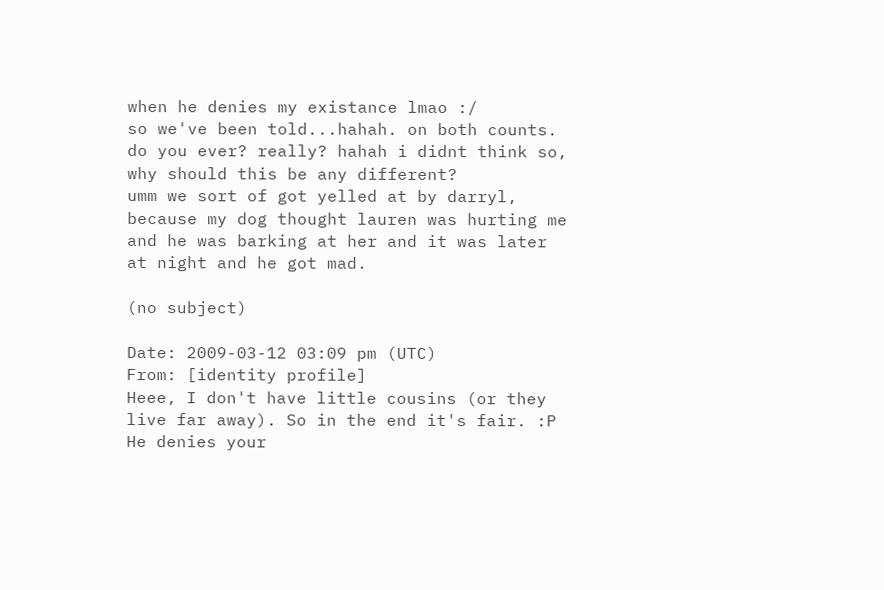when he denies my existance lmao :/
so we've been told...hahah. on both counts.
do you ever? really? hahah i didnt think so, why should this be any different?
umm we sort of got yelled at by darryl, because my dog thought lauren was hurting me and he was barking at her and it was later at night and he got mad.

(no subject)

Date: 2009-03-12 03:09 pm (UTC)
From: [identity profile]
Heee, I don't have little cousins (or they live far away). So in the end it's fair. :P
He denies your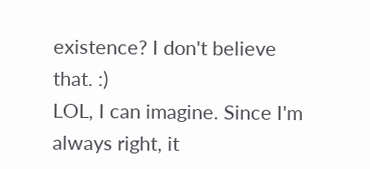existence? I don't believe that. :)
LOL, I can imagine. Since I'm always right, it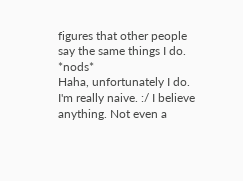figures that other people say the same things I do. *nods*
Haha, unfortunately I do. I'm really naive. :/ I believe anything. Not even a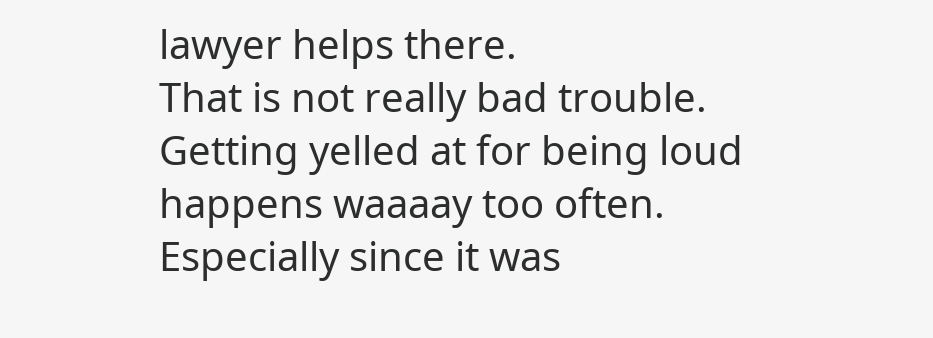lawyer helps there.
That is not really bad trouble. Getting yelled at for being loud happens waaaay too often. Especially since it was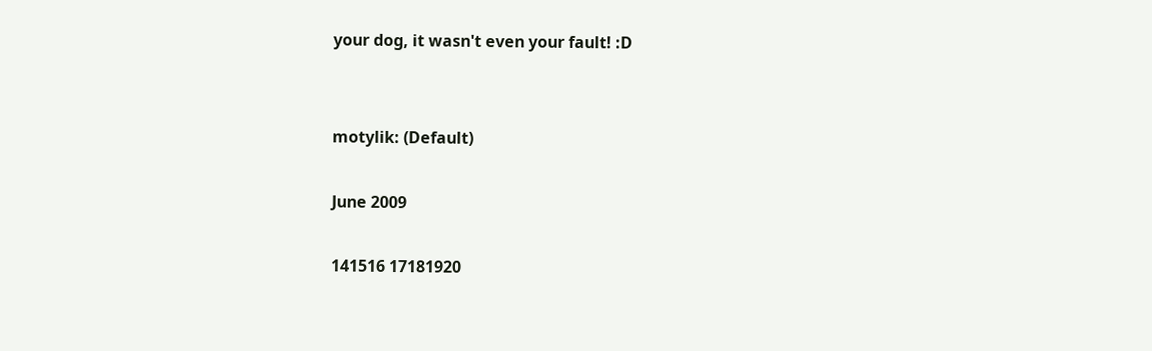your dog, it wasn't even your fault! :D


motylik: (Default)

June 2009

141516 17181920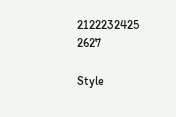2122232425 2627

Style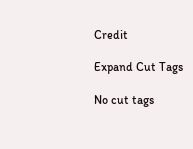Credit

Expand Cut Tags

No cut tags